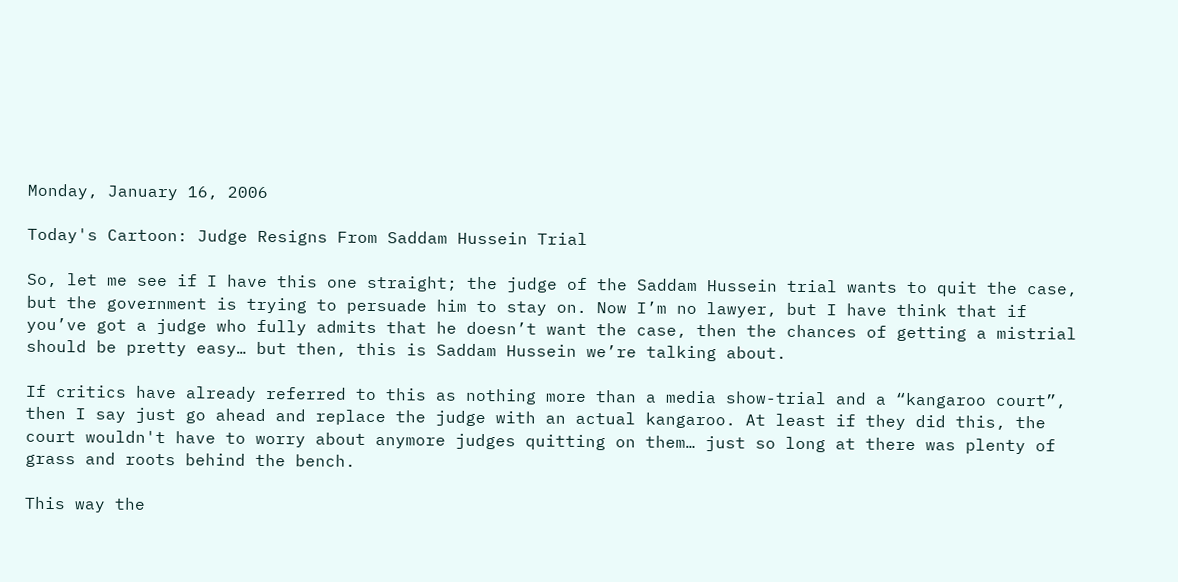Monday, January 16, 2006

Today's Cartoon: Judge Resigns From Saddam Hussein Trial

So, let me see if I have this one straight; the judge of the Saddam Hussein trial wants to quit the case, but the government is trying to persuade him to stay on. Now I’m no lawyer, but I have think that if you’ve got a judge who fully admits that he doesn’t want the case, then the chances of getting a mistrial should be pretty easy… but then, this is Saddam Hussein we’re talking about.

If critics have already referred to this as nothing more than a media show-trial and a “kangaroo court”, then I say just go ahead and replace the judge with an actual kangaroo. At least if they did this, the court wouldn't have to worry about anymore judges quitting on them… just so long at there was plenty of grass and roots behind the bench.

This way the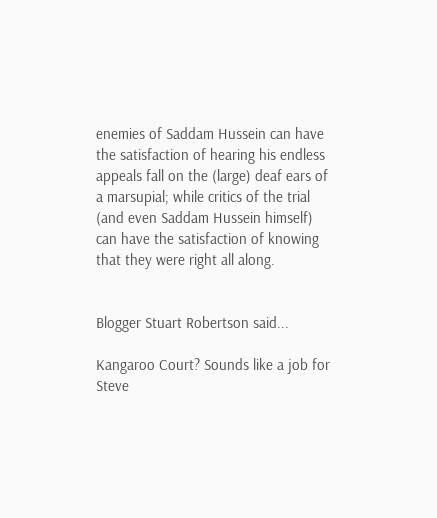enemies of Saddam Hussein can have the satisfaction of hearing his endless appeals fall on the (large) deaf ears of a marsupial; while critics of the trial (and even Saddam Hussein himself) can have the satisfaction of knowing that they were right all along.


Blogger Stuart Robertson said...

Kangaroo Court? Sounds like a job for Steve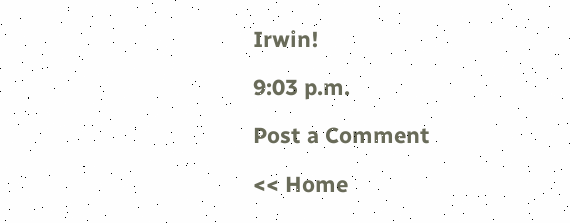Irwin!

9:03 p.m.

Post a Comment

<< Home